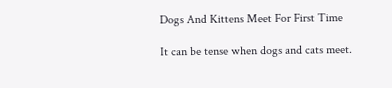Dogs And Kittens Meet For First Time

It can be tense when dogs and cats meet.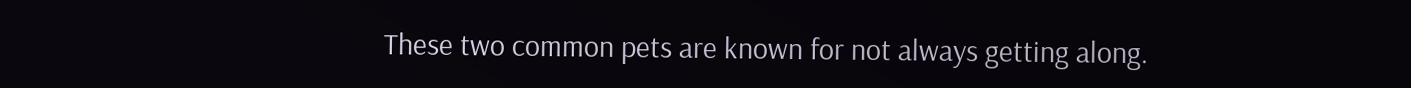These two common pets are known for not always getting along.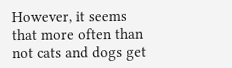However, it seems that more often than not cats and dogs get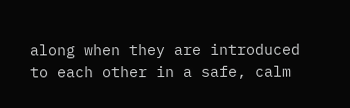along when they are introduced to each other in a safe, calm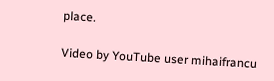place.

Video by YouTube user mihaifrancu